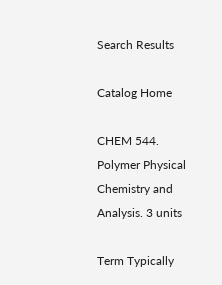Search Results

Catalog Home

CHEM 544. Polymer Physical Chemistry and Analysis. 3 units

Term Typically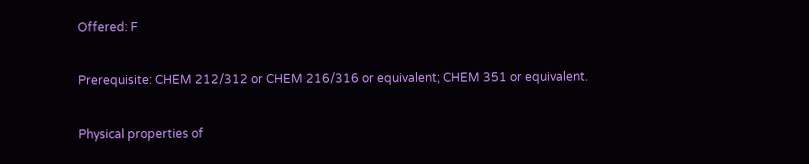Offered: F

Prerequisite: CHEM 212/312 or CHEM 216/316 or equivalent; CHEM 351 or equivalent.

Physical properties of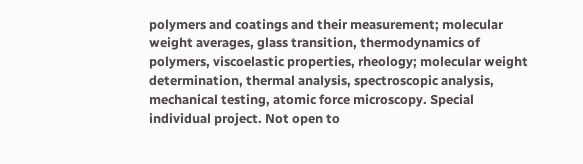polymers and coatings and their measurement; molecular weight averages, glass transition, thermodynamics of polymers, viscoelastic properties, rheology; molecular weight determination, thermal analysis, spectroscopic analysis, mechanical testing, atomic force microscopy. Special individual project. Not open to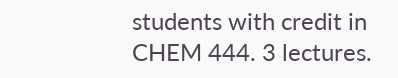students with credit in CHEM 444. 3 lectures.